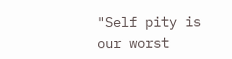"Self pity is our worst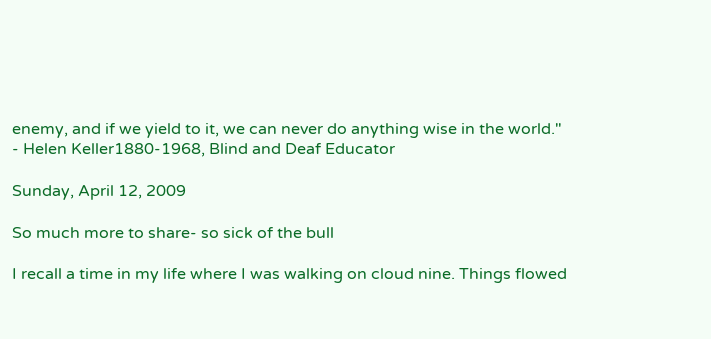enemy, and if we yield to it, we can never do anything wise in the world."
- Helen Keller1880-1968, Blind and Deaf Educator

Sunday, April 12, 2009

So much more to share- so sick of the bull

I recall a time in my life where I was walking on cloud nine. Things flowed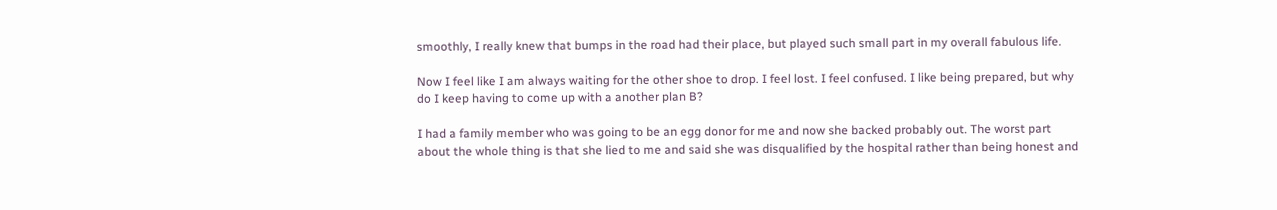smoothly, I really knew that bumps in the road had their place, but played such small part in my overall fabulous life.

Now I feel like I am always waiting for the other shoe to drop. I feel lost. I feel confused. I like being prepared, but why do I keep having to come up with a another plan B?

I had a family member who was going to be an egg donor for me and now she backed probably out. The worst part about the whole thing is that she lied to me and said she was disqualified by the hospital rather than being honest and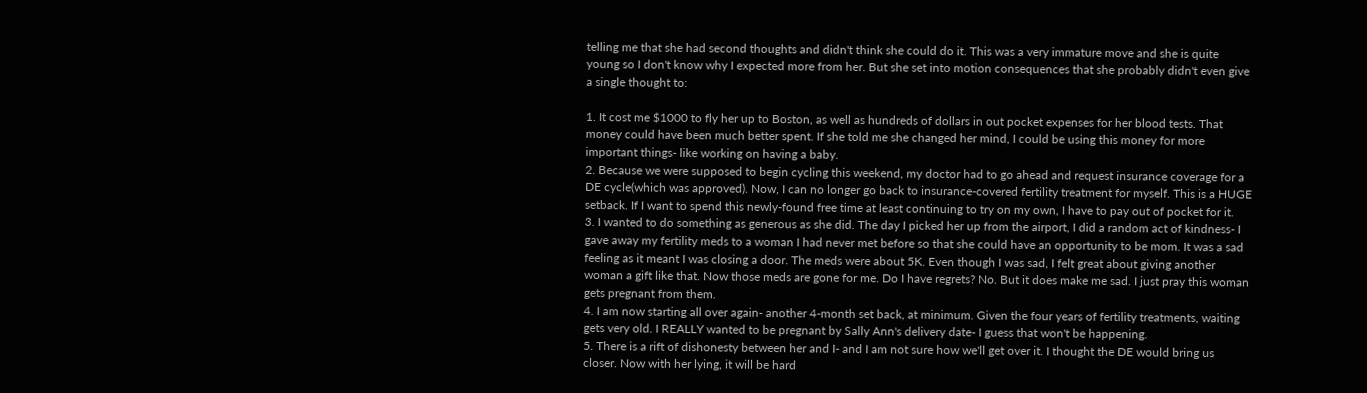telling me that she had second thoughts and didn't think she could do it. This was a very immature move and she is quite young so I don't know why I expected more from her. But she set into motion consequences that she probably didn't even give a single thought to:

1. It cost me $1000 to fly her up to Boston, as well as hundreds of dollars in out pocket expenses for her blood tests. That money could have been much better spent. If she told me she changed her mind, I could be using this money for more important things- like working on having a baby.
2. Because we were supposed to begin cycling this weekend, my doctor had to go ahead and request insurance coverage for a DE cycle(which was approved). Now, I can no longer go back to insurance-covered fertility treatment for myself. This is a HUGE setback. If I want to spend this newly-found free time at least continuing to try on my own, I have to pay out of pocket for it.
3. I wanted to do something as generous as she did. The day I picked her up from the airport, I did a random act of kindness- I gave away my fertility meds to a woman I had never met before so that she could have an opportunity to be mom. It was a sad feeling as it meant I was closing a door. The meds were about 5K. Even though I was sad, I felt great about giving another woman a gift like that. Now those meds are gone for me. Do I have regrets? No. But it does make me sad. I just pray this woman gets pregnant from them.
4. I am now starting all over again- another 4-month set back, at minimum. Given the four years of fertility treatments, waiting gets very old. I REALLY wanted to be pregnant by Sally Ann's delivery date- I guess that won't be happening.
5. There is a rift of dishonesty between her and I- and I am not sure how we'll get over it. I thought the DE would bring us closer. Now with her lying, it will be hard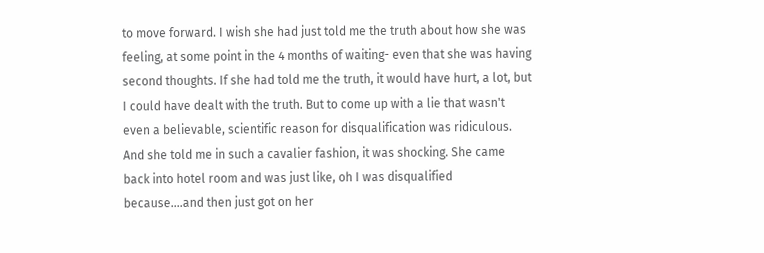to move forward. I wish she had just told me the truth about how she was feeling, at some point in the 4 months of waiting- even that she was having second thoughts. If she had told me the truth, it would have hurt, a lot, but I could have dealt with the truth. But to come up with a lie that wasn't even a believable, scientific reason for disqualification was ridiculous. And she told me in such a cavalier fashion, it was shocking. She came back into hotel room and was just like, oh I was disqualified because....and then just got on her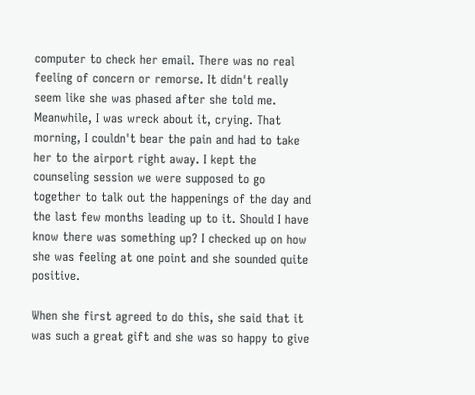computer to check her email. There was no real feeling of concern or remorse. It didn't really seem like she was phased after she told me. Meanwhile, I was wreck about it, crying. That morning, I couldn't bear the pain and had to take her to the airport right away. I kept the counseling session we were supposed to go together to talk out the happenings of the day and the last few months leading up to it. Should I have know there was something up? I checked up on how she was feeling at one point and she sounded quite positive.

When she first agreed to do this, she said that it was such a great gift and she was so happy to give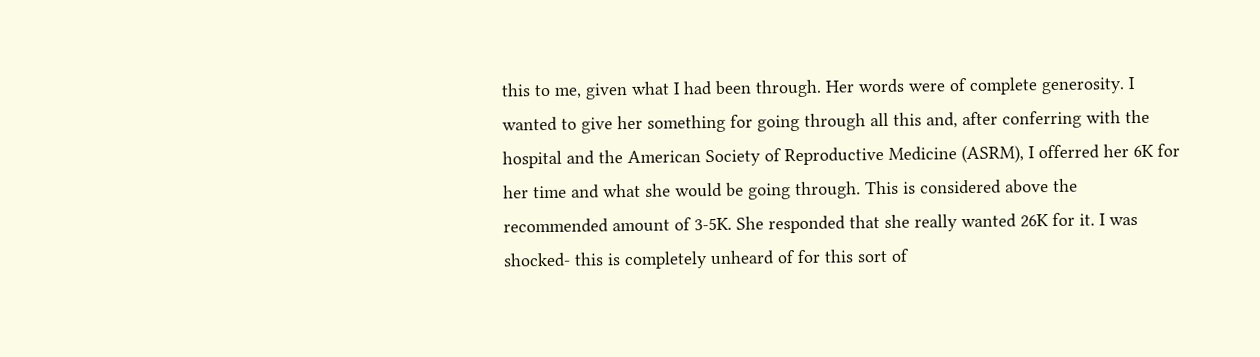this to me, given what I had been through. Her words were of complete generosity. I wanted to give her something for going through all this and, after conferring with the hospital and the American Society of Reproductive Medicine (ASRM), I offerred her 6K for her time and what she would be going through. This is considered above the recommended amount of 3-5K. She responded that she really wanted 26K for it. I was shocked- this is completely unheard of for this sort of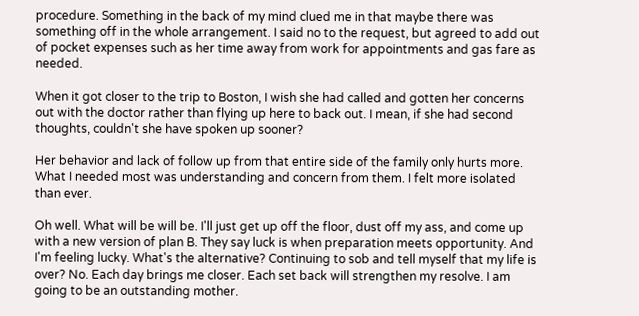procedure. Something in the back of my mind clued me in that maybe there was something off in the whole arrangement. I said no to the request, but agreed to add out of pocket expenses such as her time away from work for appointments and gas fare as needed.

When it got closer to the trip to Boston, I wish she had called and gotten her concerns out with the doctor rather than flying up here to back out. I mean, if she had second thoughts, couldn't she have spoken up sooner?

Her behavior and lack of follow up from that entire side of the family only hurts more. What I needed most was understanding and concern from them. I felt more isolated than ever.

Oh well. What will be will be. I'll just get up off the floor, dust off my ass, and come up with a new version of plan B. They say luck is when preparation meets opportunity. And I'm feeling lucky. What's the alternative? Continuing to sob and tell myself that my life is over? No. Each day brings me closer. Each set back will strengthen my resolve. I am going to be an outstanding mother.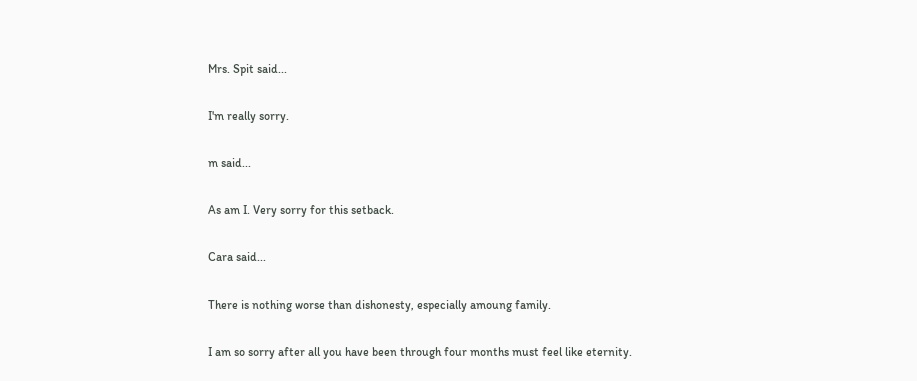Mrs. Spit said...

I'm really sorry.

m said...

As am I. Very sorry for this setback.

Cara said...

There is nothing worse than dishonesty, especially amoung family.

I am so sorry after all you have been through four months must feel like eternity.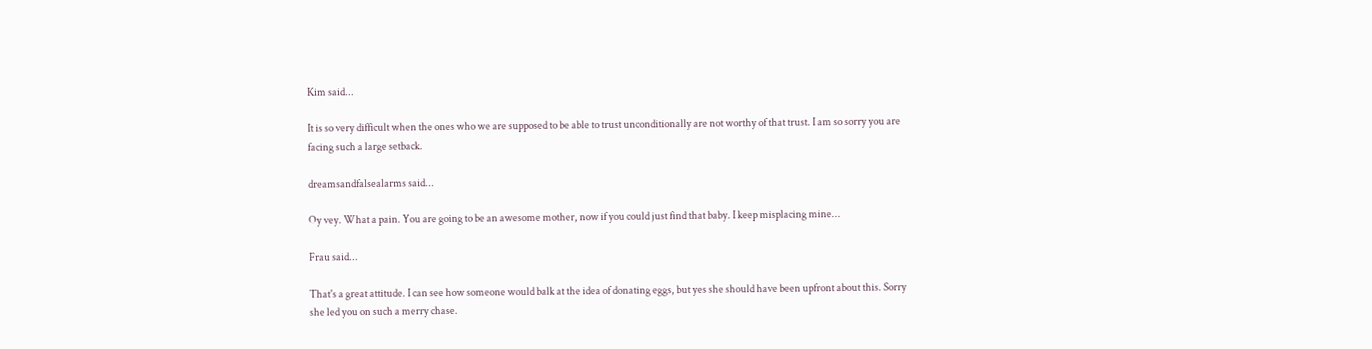Kim said...

It is so very difficult when the ones who we are supposed to be able to trust unconditionally are not worthy of that trust. I am so sorry you are facing such a large setback.

dreamsandfalsealarms said...

Oy vey. What a pain. You are going to be an awesome mother, now if you could just find that baby. I keep misplacing mine...

Frau said...

That's a great attitude. I can see how someone would balk at the idea of donating eggs, but yes she should have been upfront about this. Sorry she led you on such a merry chase.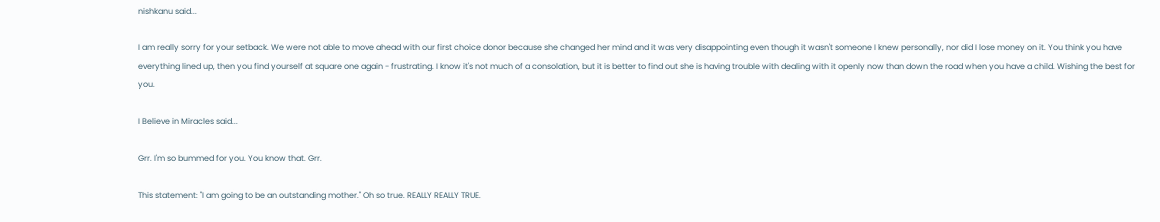nishkanu said...

I am really sorry for your setback. We were not able to move ahead with our first choice donor because she changed her mind and it was very disappointing even though it wasn't someone I knew personally, nor did I lose money on it. You think you have everything lined up, then you find yourself at square one again - frustrating. I know it's not much of a consolation, but it is better to find out she is having trouble with dealing with it openly now than down the road when you have a child. Wishing the best for you.

I Believe in Miracles said...

Grr. I'm so bummed for you. You know that. Grr.

This statement: "I am going to be an outstanding mother." Oh so true. REALLY REALLY TRUE.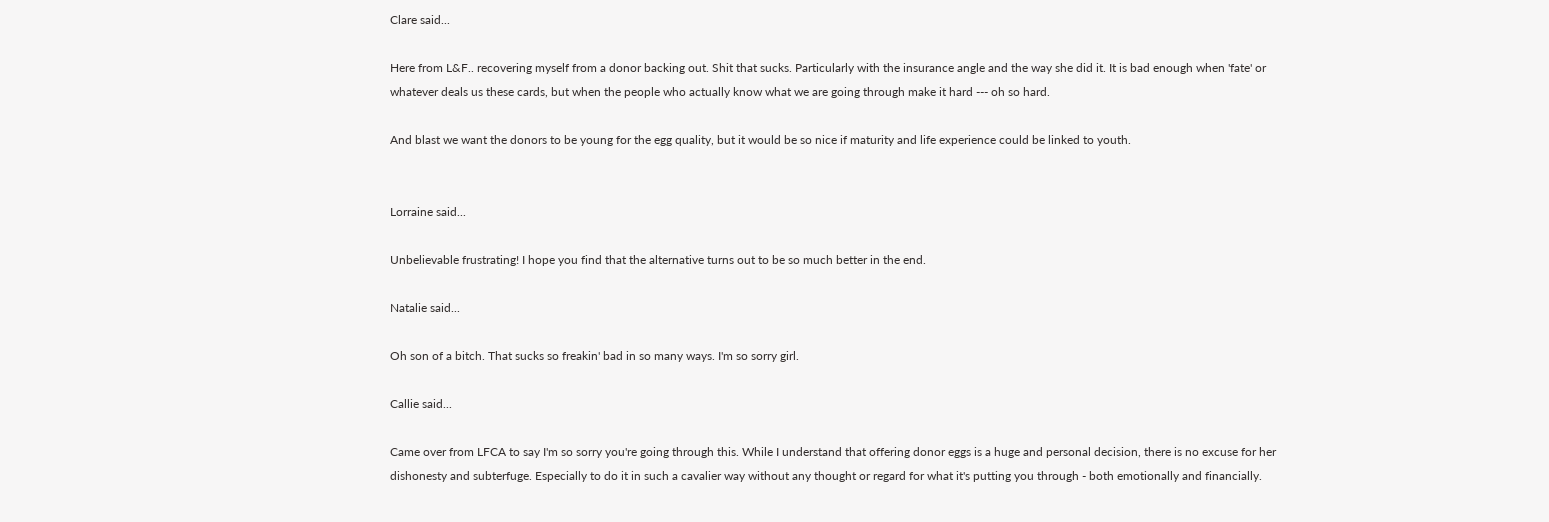Clare said...

Here from L&F.. recovering myself from a donor backing out. Shit that sucks. Particularly with the insurance angle and the way she did it. It is bad enough when 'fate' or whatever deals us these cards, but when the people who actually know what we are going through make it hard --- oh so hard.

And blast we want the donors to be young for the egg quality, but it would be so nice if maturity and life experience could be linked to youth.


Lorraine said...

Unbelievable frustrating! I hope you find that the alternative turns out to be so much better in the end.

Natalie said...

Oh son of a bitch. That sucks so freakin' bad in so many ways. I'm so sorry girl.

Callie said...

Came over from LFCA to say I'm so sorry you're going through this. While I understand that offering donor eggs is a huge and personal decision, there is no excuse for her dishonesty and subterfuge. Especially to do it in such a cavalier way without any thought or regard for what it's putting you through - both emotionally and financially.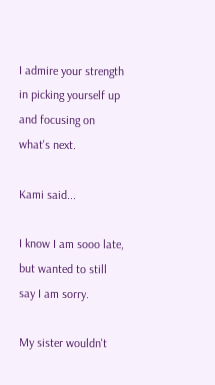I admire your strength in picking yourself up and focusing on what's next.

Kami said...

I know I am sooo late, but wanted to still say I am sorry.

My sister wouldn't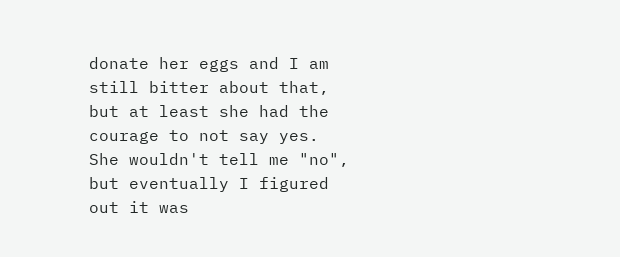donate her eggs and I am still bitter about that, but at least she had the courage to not say yes. She wouldn't tell me "no", but eventually I figured out it was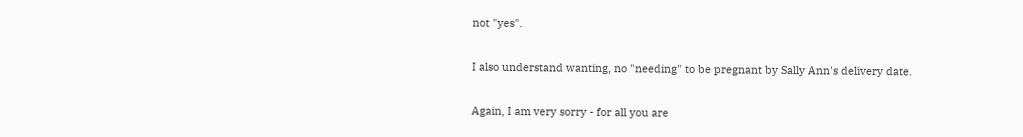not "yes".

I also understand wanting, no "needing" to be pregnant by Sally Ann's delivery date.

Again, I am very sorry - for all you are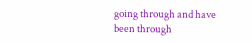going through and have been through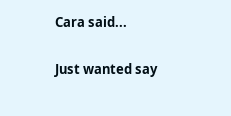Cara said...

Just wanted say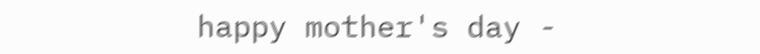happy mother's day -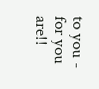to you - for you are!!